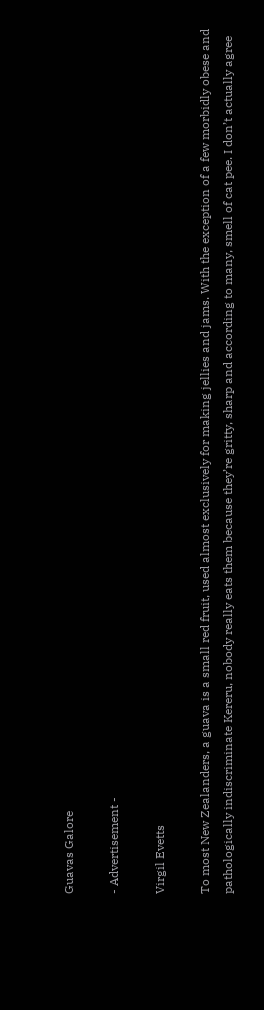Guavas Galore

- Advertisement -

Virgil Evetts

To most New Zealanders, a guava is a small red fruit, used almost exclusively for making jellies and jams. With the exception of a few morbidly obese and pathologically indiscriminate Kereru, nobody really eats them because they’re gritty, sharp and according to many, smell of cat pee. I don’t actually agree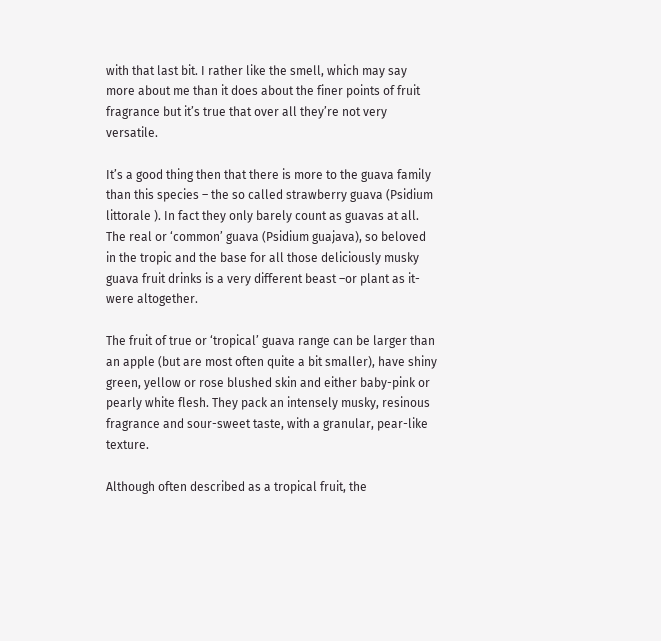with that last bit. I rather like the smell, which may say more about me than it does about the finer points of fruit fragrance but it’s true that over all they’re not very versatile.

It’s a good thing then that there is more to the guava family than this species – the so called strawberry guava (Psidium littorale ). In fact they only barely count as guavas at all. The real or ‘common’ guava (Psidium guajava), so beloved in the tropic and the base for all those deliciously musky guava fruit drinks is a very different beast –or plant as it- were altogether.

The fruit of true or ‘tropical’ guava range can be larger than an apple (but are most often quite a bit smaller), have shiny green, yellow or rose blushed skin and either baby-pink or pearly white flesh. They pack an intensely musky, resinous fragrance and sour-sweet taste, with a granular, pear-like texture.

Although often described as a tropical fruit, the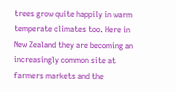trees grow quite happily in warm temperate climates too. Here in New Zealand they are becoming an increasingly common site at farmers markets and the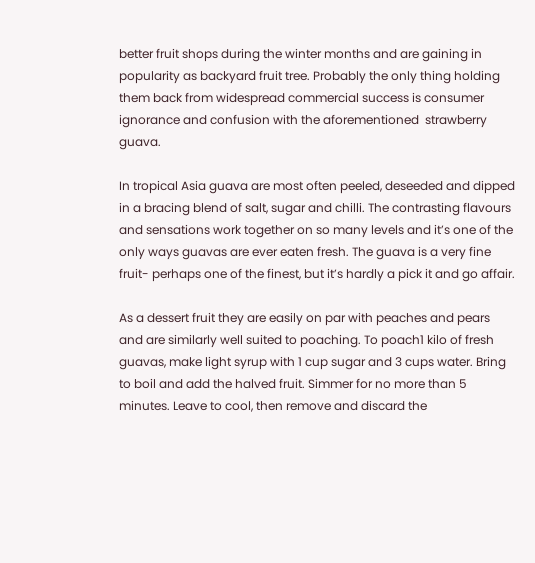better fruit shops during the winter months and are gaining in popularity as backyard fruit tree. Probably the only thing holding them back from widespread commercial success is consumer ignorance and confusion with the aforementioned  strawberry guava.

In tropical Asia guava are most often peeled, deseeded and dipped in a bracing blend of salt, sugar and chilli. The contrasting flavours and sensations work together on so many levels and it’s one of the only ways guavas are ever eaten fresh. The guava is a very fine fruit- perhaps one of the finest, but it’s hardly a pick it and go affair.

As a dessert fruit they are easily on par with peaches and pears and are similarly well suited to poaching. To poach1 kilo of fresh guavas, make light syrup with 1 cup sugar and 3 cups water. Bring to boil and add the halved fruit. Simmer for no more than 5 minutes. Leave to cool, then remove and discard the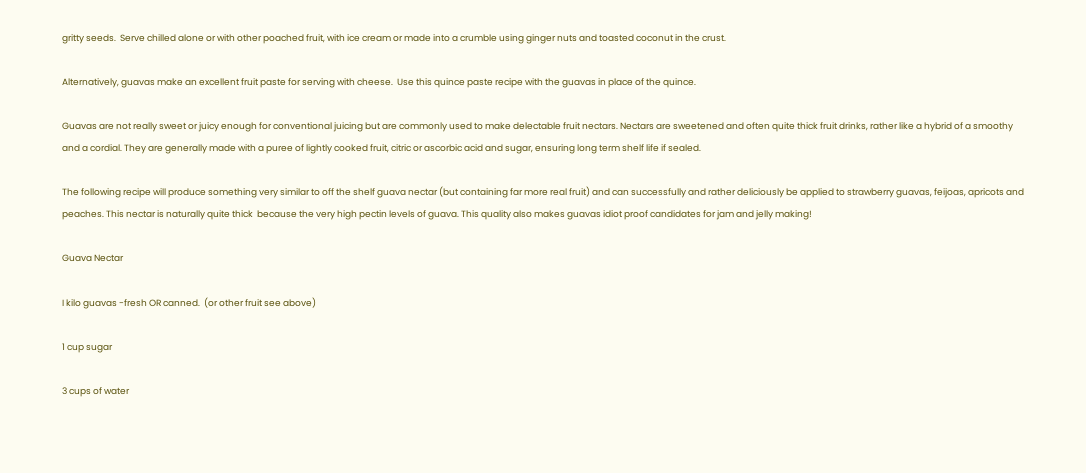gritty seeds.  Serve chilled alone or with other poached fruit, with ice cream or made into a crumble using ginger nuts and toasted coconut in the crust.

Alternatively, guavas make an excellent fruit paste for serving with cheese.  Use this quince paste recipe with the guavas in place of the quince.

Guavas are not really sweet or juicy enough for conventional juicing but are commonly used to make delectable fruit nectars. Nectars are sweetened and often quite thick fruit drinks, rather like a hybrid of a smoothy and a cordial. They are generally made with a puree of lightly cooked fruit, citric or ascorbic acid and sugar, ensuring long term shelf life if sealed.

The following recipe will produce something very similar to off the shelf guava nectar (but containing far more real fruit) and can successfully and rather deliciously be applied to strawberry guavas, feijoas, apricots and peaches. This nectar is naturally quite thick  because the very high pectin levels of guava. This quality also makes guavas idiot proof candidates for jam and jelly making!

Guava Nectar

I kilo guavas -fresh OR canned.  (or other fruit see above)

1 cup sugar

3 cups of water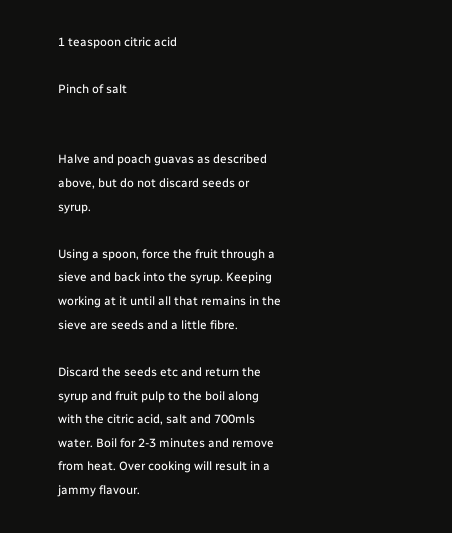1 teaspoon citric acid

Pinch of salt


Halve and poach guavas as described above, but do not discard seeds or syrup.

Using a spoon, force the fruit through a sieve and back into the syrup. Keeping working at it until all that remains in the sieve are seeds and a little fibre.

Discard the seeds etc and return the syrup and fruit pulp to the boil along with the citric acid, salt and 700mls water. Boil for 2-3 minutes and remove from heat. Over cooking will result in a jammy flavour.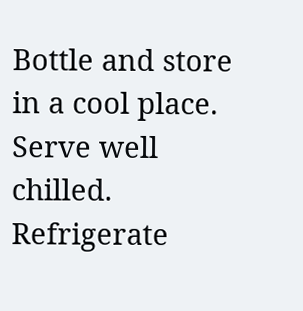Bottle and store in a cool place. Serve well chilled. Refrigerate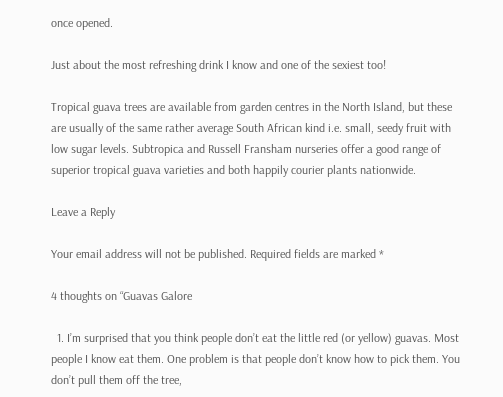once opened.

Just about the most refreshing drink I know and one of the sexiest too!

Tropical guava trees are available from garden centres in the North Island, but these are usually of the same rather average South African kind i.e. small, seedy fruit with low sugar levels. Subtropica and Russell Fransham nurseries offer a good range of superior tropical guava varieties and both happily courier plants nationwide.

Leave a Reply

Your email address will not be published. Required fields are marked *

4 thoughts on “Guavas Galore

  1. I’m surprised that you think people don’t eat the little red (or yellow) guavas. Most people I know eat them. One problem is that people don’t know how to pick them. You don’t pull them off the tree,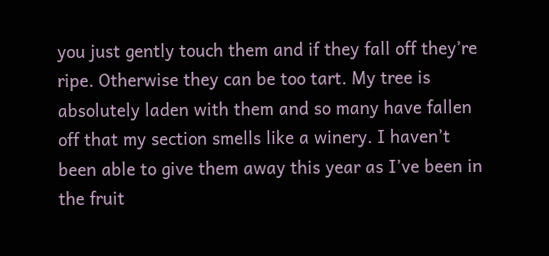you just gently touch them and if they fall off they’re ripe. Otherwise they can be too tart. My tree is absolutely laden with them and so many have fallen off that my section smells like a winery. I haven’t been able to give them away this year as I’ve been in the fruit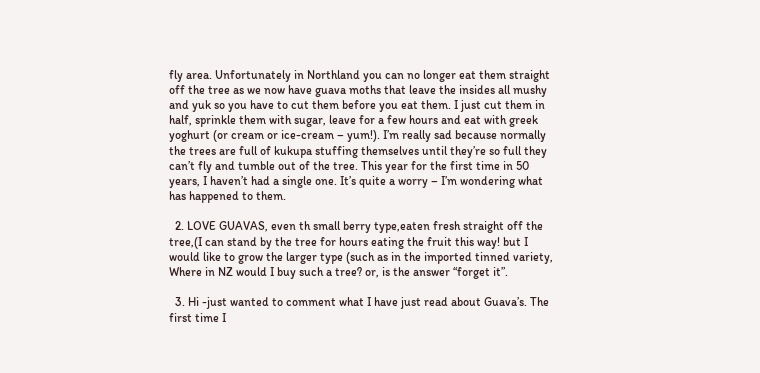fly area. Unfortunately in Northland you can no longer eat them straight off the tree as we now have guava moths that leave the insides all mushy and yuk so you have to cut them before you eat them. I just cut them in half, sprinkle them with sugar, leave for a few hours and eat with greek yoghurt (or cream or ice-cream – yum!). I’m really sad because normally the trees are full of kukupa stuffing themselves until they’re so full they can’t fly and tumble out of the tree. This year for the first time in 50 years, I haven’t had a single one. It’s quite a worry – I’m wondering what has happened to them.

  2. LOVE GUAVAS, even th small berry type,eaten fresh straight off the tree,(I can stand by the tree for hours eating the fruit this way! but I would like to grow the larger type (such as in the imported tinned variety, Where in NZ would I buy such a tree? or, is the answer “forget it”.

  3. Hi -just wanted to comment what I have just read about Guava’s. The first time I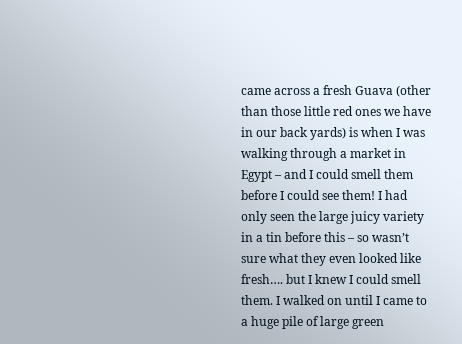came across a fresh Guava (other than those little red ones we have in our back yards) is when I was walking through a market in Egypt – and I could smell them before I could see them! I had only seen the large juicy variety in a tin before this – so wasn’t sure what they even looked like fresh…. but I knew I could smell them. I walked on until I came to a huge pile of large green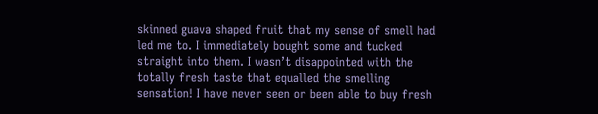skinned guava shaped fruit that my sense of smell had led me to. I immediately bought some and tucked straight into them. I wasn’t disappointed with the totally fresh taste that equalled the smelling sensation! I have never seen or been able to buy fresh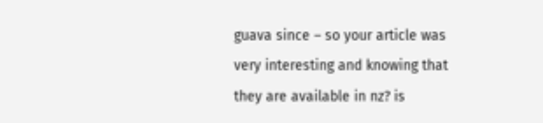guava since – so your article was very interesting and knowing that they are available in nz? is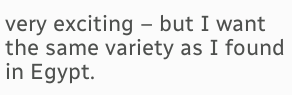very exciting – but I want the same variety as I found in Egypt.